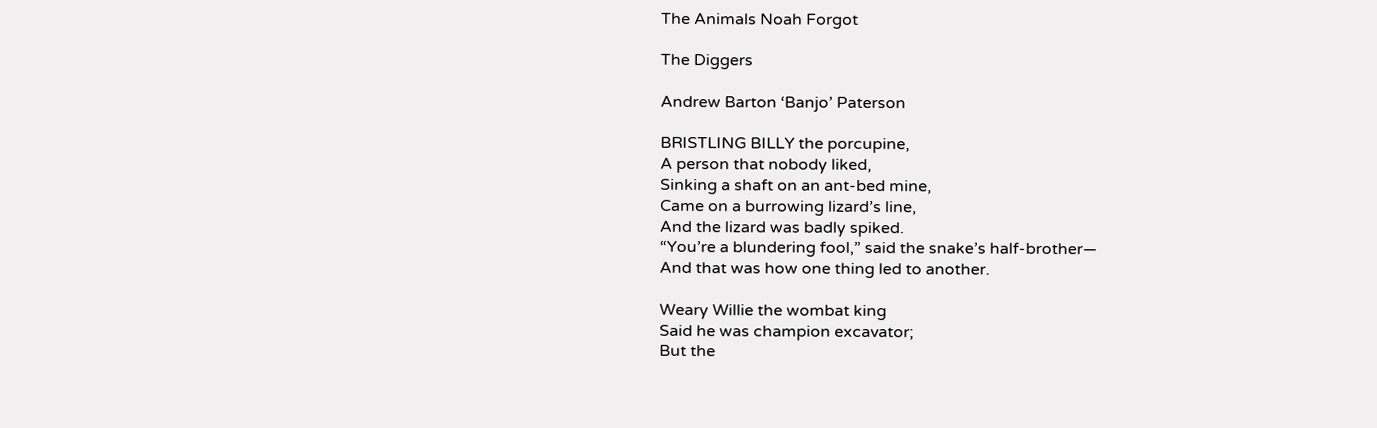The Animals Noah Forgot

The Diggers

Andrew Barton ‘Banjo’ Paterson

BRISTLING BILLY the porcupine,
A person that nobody liked,
Sinking a shaft on an ant-bed mine,
Came on a burrowing lizard’s line,
And the lizard was badly spiked.
“You’re a blundering fool,” said the snake’s half-brother—
And that was how one thing led to another.

Weary Willie the wombat king
Said he was champion excavator;
But the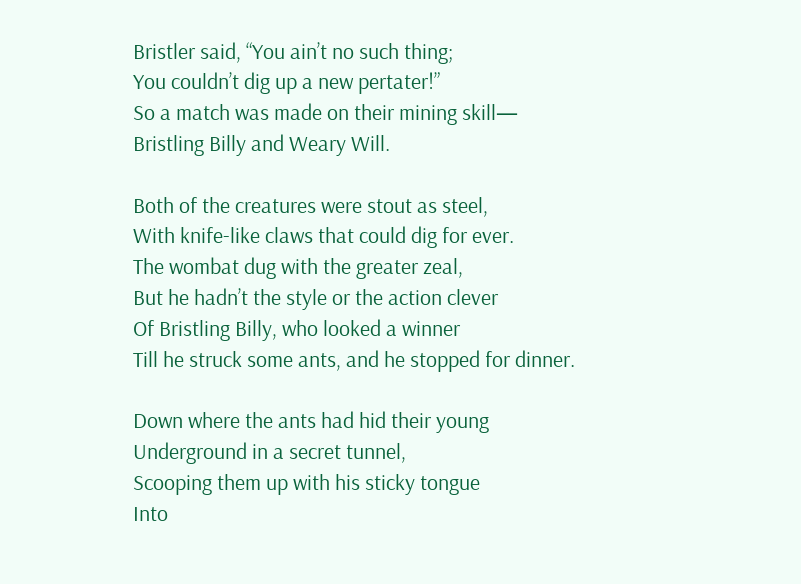Bristler said, “You ain’t no such thing;
You couldn’t dig up a new pertater!”
So a match was made on their mining skill—
Bristling Billy and Weary Will.

Both of the creatures were stout as steel,
With knife-like claws that could dig for ever.
The wombat dug with the greater zeal,
But he hadn’t the style or the action clever
Of Bristling Billy, who looked a winner
Till he struck some ants, and he stopped for dinner.

Down where the ants had hid their young
Underground in a secret tunnel,
Scooping them up with his sticky tongue
Into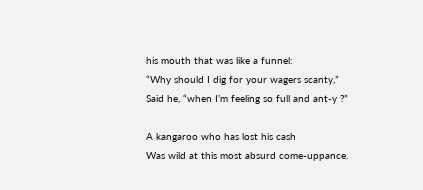his mouth that was like a funnel:
“Why should I dig for your wagers scanty,”
Said he, “when I’m feeling so full and ant-y ?”

A kangaroo who has lost his cash
Was wild at this most absurd come-uppance.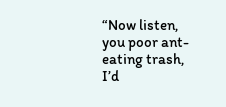“Now listen, you poor ant-eating trash,
I’d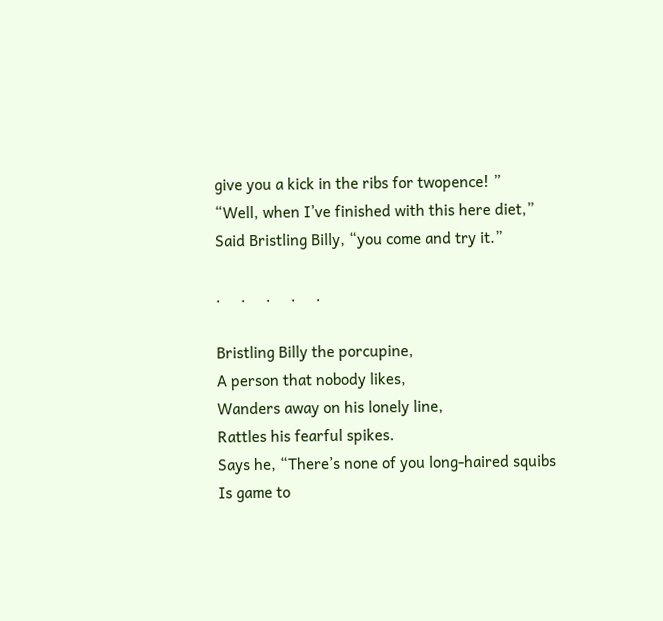give you a kick in the ribs for twopence! ”
“Well, when I’ve finished with this here diet,”
Said Bristling Billy, “you come and try it.”

.     .     .     .     .

Bristling Billy the porcupine,
A person that nobody likes,
Wanders away on his lonely line,
Rattles his fearful spikes.
Says he, “There’s none of you long-haired squibs
Is game to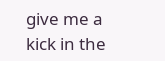give me a kick in the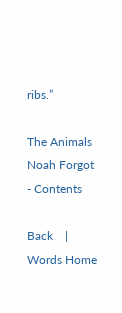ribs.”

The Animals Noah Forgot - Contents

Back    |    Words Home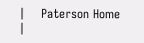|    Paterson Home    |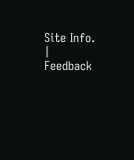Site Info.    |    Feedback